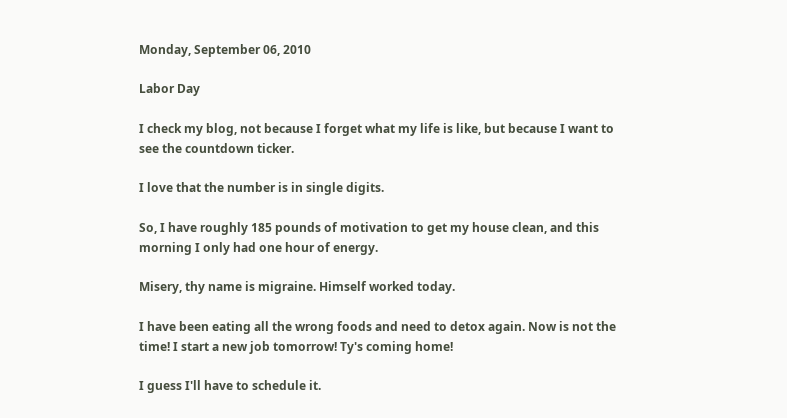Monday, September 06, 2010

Labor Day

I check my blog, not because I forget what my life is like, but because I want to see the countdown ticker.

I love that the number is in single digits.

So, I have roughly 185 pounds of motivation to get my house clean, and this morning I only had one hour of energy.

Misery, thy name is migraine. Himself worked today.

I have been eating all the wrong foods and need to detox again. Now is not the time! I start a new job tomorrow! Ty's coming home!

I guess I'll have to schedule it.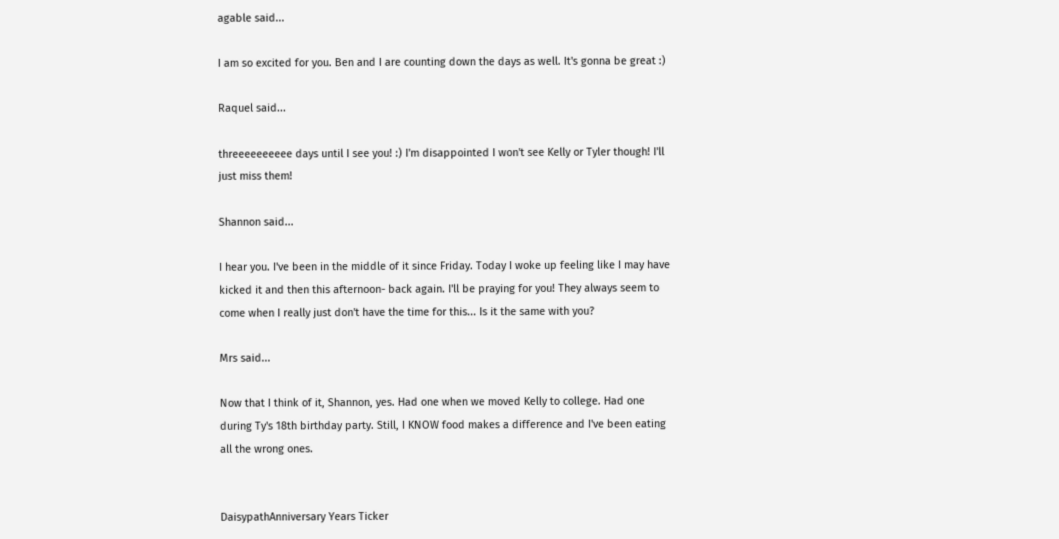agable said...

I am so excited for you. Ben and I are counting down the days as well. It's gonna be great :)

Raquel said...

threeeeeeeeee days until I see you! :) I'm disappointed I won't see Kelly or Tyler though! I'll just miss them!

Shannon said...

I hear you. I've been in the middle of it since Friday. Today I woke up feeling like I may have kicked it and then this afternoon- back again. I'll be praying for you! They always seem to come when I really just don't have the time for this... Is it the same with you?

Mrs said...

Now that I think of it, Shannon, yes. Had one when we moved Kelly to college. Had one during Ty's 18th birthday party. Still, I KNOW food makes a difference and I've been eating all the wrong ones.


DaisypathAnniversary Years Ticker